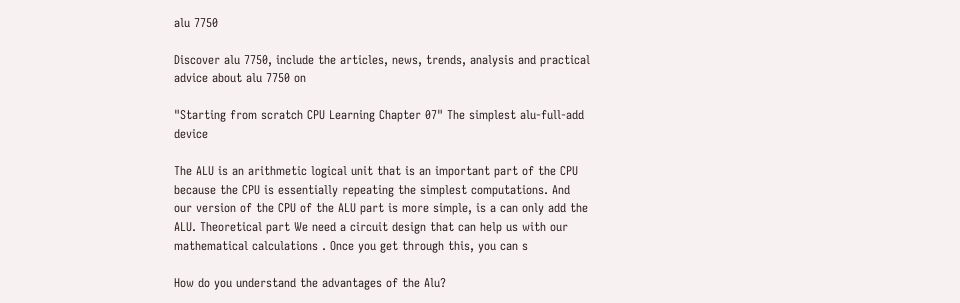alu 7750

Discover alu 7750, include the articles, news, trends, analysis and practical advice about alu 7750 on

"Starting from scratch CPU Learning Chapter 07" The simplest alu-full-add device

The ALU is an arithmetic logical unit that is an important part of the CPU because the CPU is essentially repeating the simplest computations. And our version of the CPU of the ALU part is more simple, is a can only add the ALU. Theoretical part We need a circuit design that can help us with our mathematical calculations . Once you get through this, you can s

How do you understand the advantages of the Alu?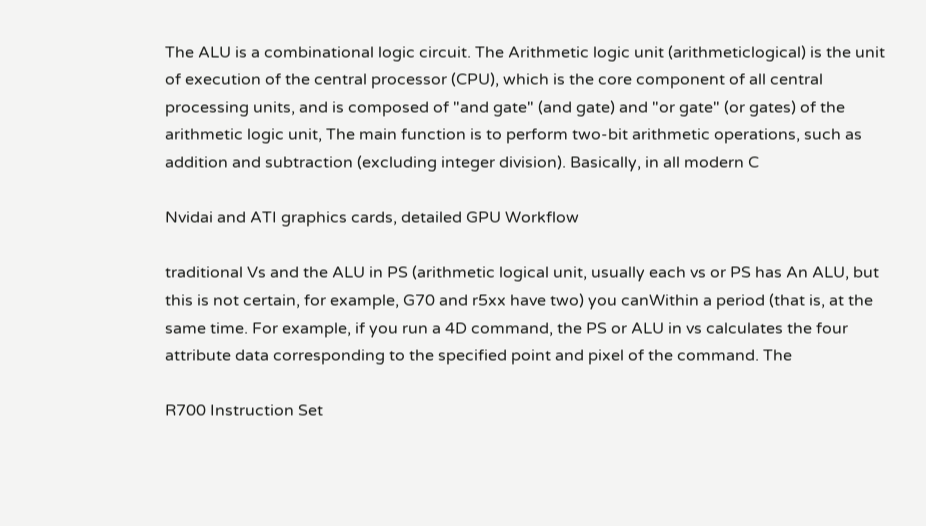The ALU is a combinational logic circuit. The Arithmetic logic unit (arithmeticlogical) is the unit of execution of the central processor (CPU), which is the core component of all central processing units, and is composed of "and gate" (and gate) and "or gate" (or gates) of the arithmetic logic unit, The main function is to perform two-bit arithmetic operations, such as addition and subtraction (excluding integer division). Basically, in all modern C

Nvidai and ATI graphics cards, detailed GPU Workflow

traditional Vs and the ALU in PS (arithmetic logical unit, usually each vs or PS has An ALU, but this is not certain, for example, G70 and r5xx have two) you canWithin a period (that is, at the same time. For example, if you run a 4D command, the PS or ALU in vs calculates the four attribute data corresponding to the specified point and pixel of the command. The

R700 Instruction Set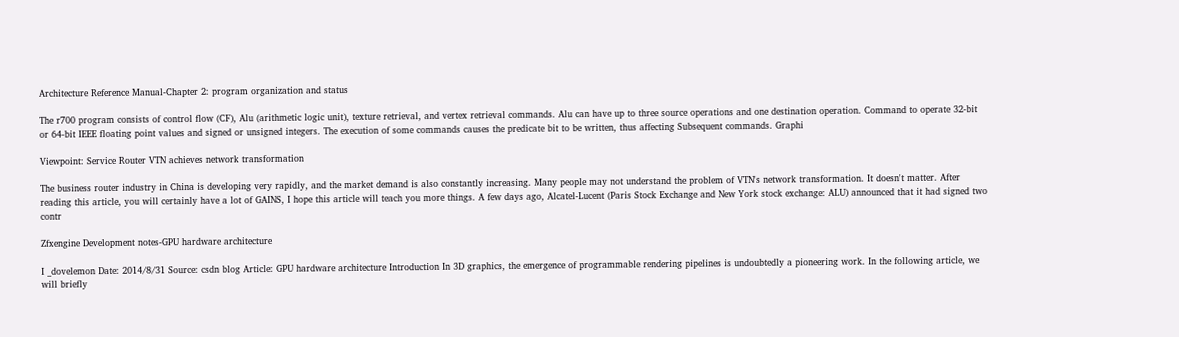Architecture Reference Manual-Chapter 2: program organization and status

The r700 program consists of control flow (CF), Alu (arithmetic logic unit), texture retrieval, and vertex retrieval commands. Alu can have up to three source operations and one destination operation. Command to operate 32-bit or 64-bit IEEE floating point values and signed or unsigned integers. The execution of some commands causes the predicate bit to be written, thus affecting Subsequent commands. Graphi

Viewpoint: Service Router VTN achieves network transformation

The business router industry in China is developing very rapidly, and the market demand is also constantly increasing. Many people may not understand the problem of VTN's network transformation. It doesn't matter. After reading this article, you will certainly have a lot of GAINS, I hope this article will teach you more things. A few days ago, Alcatel-Lucent (Paris Stock Exchange and New York stock exchange: ALU) announced that it had signed two contr

Zfxengine Development notes-GPU hardware architecture

I _dovelemon Date: 2014/8/31 Source: csdn blog Article: GPU hardware architecture Introduction In 3D graphics, the emergence of programmable rendering pipelines is undoubtedly a pioneering work. In the following article, we will briefly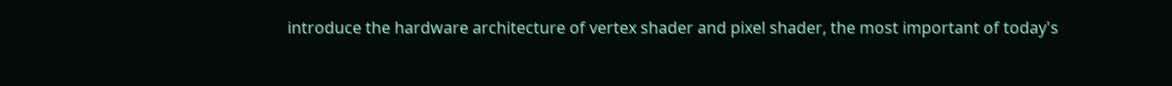introduce the hardware architecture of vertex shader and pixel shader, the most important of today's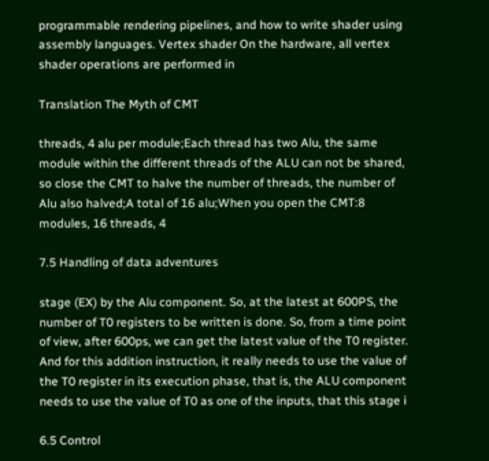programmable rendering pipelines, and how to write shader using assembly languages. Vertex shader On the hardware, all vertex shader operations are performed in

Translation The Myth of CMT

threads, 4 alu per module;Each thread has two Alu, the same module within the different threads of the ALU can not be shared, so close the CMT to halve the number of threads, the number of Alu also halved;A total of 16 alu;When you open the CMT:8 modules, 16 threads, 4

7.5 Handling of data adventures

stage (EX) by the Alu component. So, at the latest at 600PS, the number of T0 registers to be written is done. So, from a time point of view, after 600ps, we can get the latest value of the T0 register. And for this addition instruction, it really needs to use the value of the T0 register in its execution phase, that is, the ALU component needs to use the value of T0 as one of the inputs, that this stage i

6.5 Control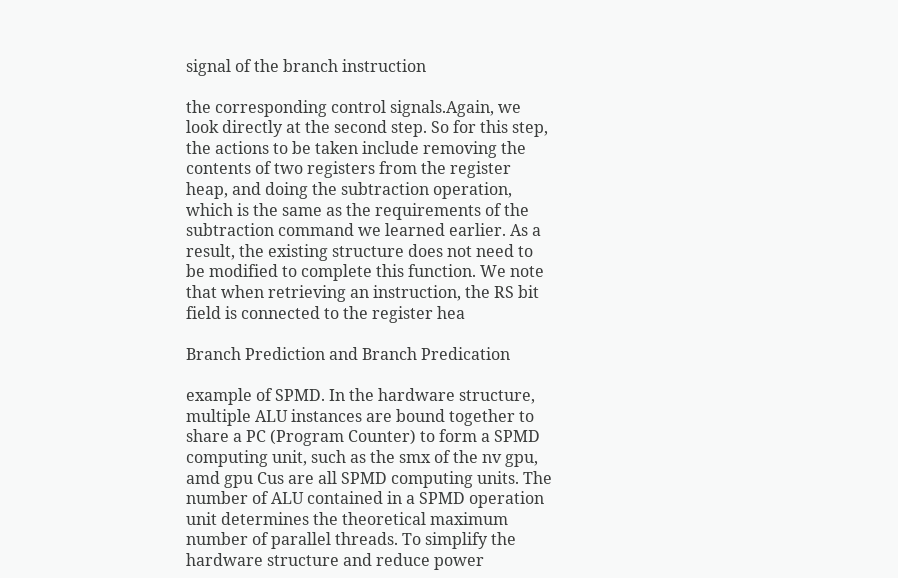signal of the branch instruction

the corresponding control signals.Again, we look directly at the second step. So for this step, the actions to be taken include removing the contents of two registers from the register heap, and doing the subtraction operation, which is the same as the requirements of the subtraction command we learned earlier. As a result, the existing structure does not need to be modified to complete this function. We note that when retrieving an instruction, the RS bit field is connected to the register hea

Branch Prediction and Branch Predication

example of SPMD. In the hardware structure, multiple ALU instances are bound together to share a PC (Program Counter) to form a SPMD computing unit, such as the smx of the nv gpu, amd gpu Cus are all SPMD computing units. The number of ALU contained in a SPMD operation unit determines the theoretical maximum number of parallel threads. To simplify the hardware structure and reduce power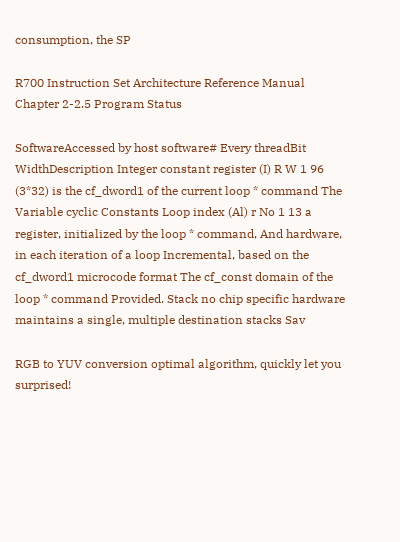consumption, the SP

R700 Instruction Set Architecture Reference Manual Chapter 2-2.5 Program Status

SoftwareAccessed by host software# Every threadBit WidthDescription Integer constant register (I) R W 1 96 (3*32) is the cf_dword1 of the current loop * command The Variable cyclic Constants Loop index (Al) r No 1 13 a register, initialized by the loop * command, And hardware, in each iteration of a loop Incremental, based on the cf_dword1 microcode format The cf_const domain of the loop * command Provided. Stack no chip specific hardware maintains a single, multiple destination stacks Sav

RGB to YUV conversion optimal algorithm, quickly let you surprised!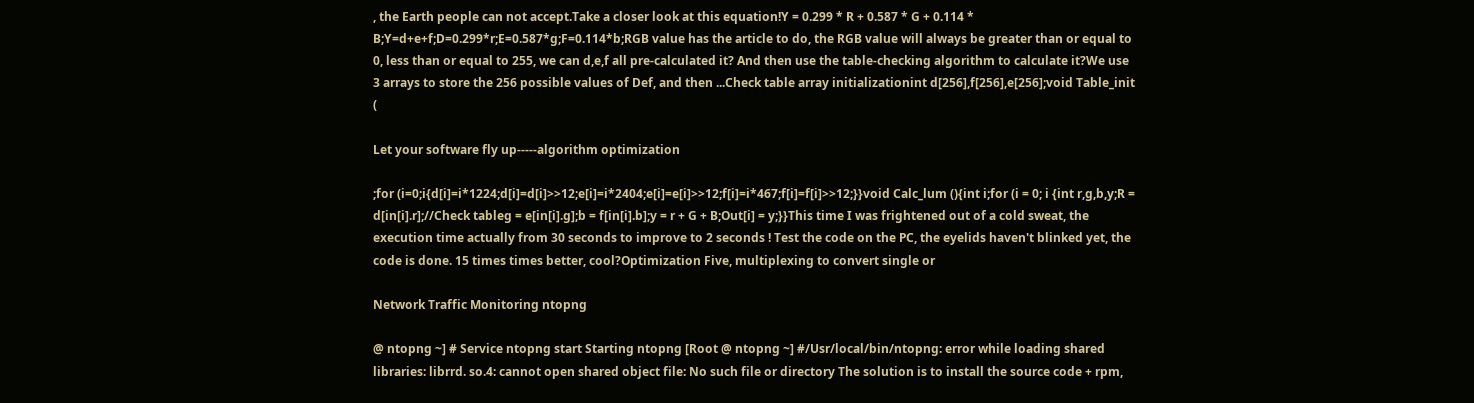, the Earth people can not accept.Take a closer look at this equation!Y = 0.299 * R + 0.587 * G + 0.114 * B;Y=d+e+f;D=0.299*r;E=0.587*g;F=0.114*b;RGB value has the article to do, the RGB value will always be greater than or equal to 0, less than or equal to 255, we can d,e,f all pre-calculated it? And then use the table-checking algorithm to calculate it?We use 3 arrays to store the 256 possible values of Def, and then ...Check table array initializationint d[256],f[256],e[256];void Table_init (

Let your software fly up-----algorithm optimization

;for (i=0;i{d[i]=i*1224;d[i]=d[i]>>12;e[i]=i*2404;e[i]=e[i]>>12;f[i]=i*467;f[i]=f[i]>>12;}}void Calc_lum (){int i;for (i = 0; i {int r,g,b,y;R = d[in[i].r];//Check tableg = e[in[i].g];b = f[in[i].b];y = r + G + B;Out[i] = y;}}This time I was frightened out of a cold sweat, the execution time actually from 30 seconds to improve to 2 seconds ! Test the code on the PC, the eyelids haven't blinked yet, the code is done. 15 times times better, cool?Optimization Five, multiplexing to convert single or

Network Traffic Monitoring ntopng

@ ntopng ~] # Service ntopng start Starting ntopng [Root @ ntopng ~] #/Usr/local/bin/ntopng: error while loading shared libraries: librrd. so.4: cannot open shared object file: No such file or directory The solution is to install the source code + rpm,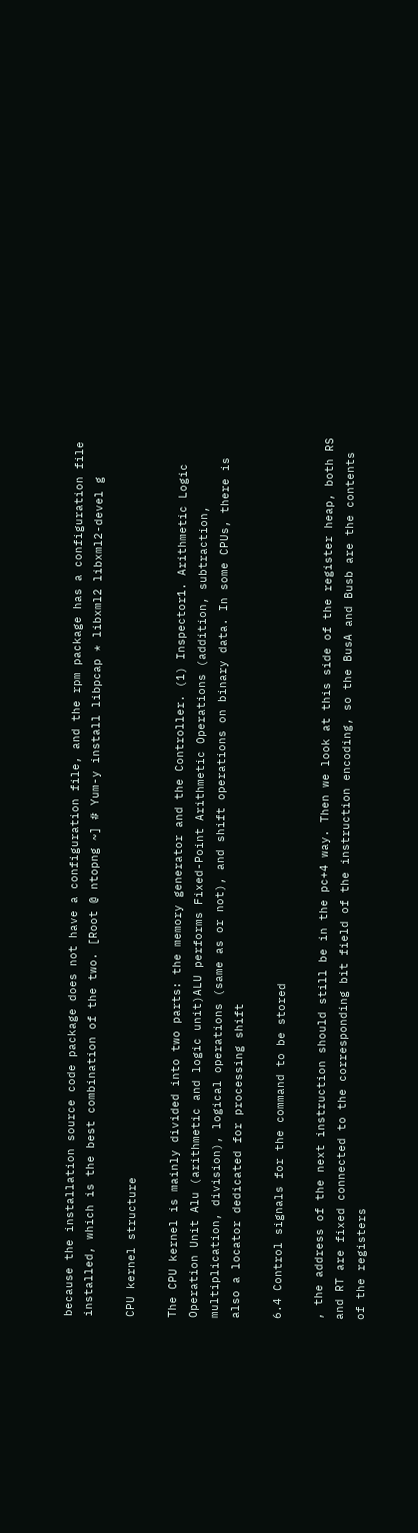because the installation source code package does not have a configuration file, and the rpm package has a configuration file installed, which is the best combination of the two. [Root @ ntopng ~] # Yum-y install libpcap * libxml2 libxml2-devel g

CPU kernel structure

The CPU kernel is mainly divided into two parts: the memory generator and the Controller. (1) Inspector1. Arithmetic Logic Operation Unit Alu (arithmetic and logic unit)ALU performs Fixed-Point Arithmetic Operations (addition, subtraction, multiplication, division), logical operations (same as or not), and shift operations on binary data. In some CPUs, there is also a locator dedicated for processing shift

6.4 Control signals for the command to be stored

, the address of the next instruction should still be in the pc+4 way. Then we look at this side of the register heap, both RS and RT are fixed connected to the corresponding bit field of the instruction encoding, so the BusA and Busb are the contents of the registers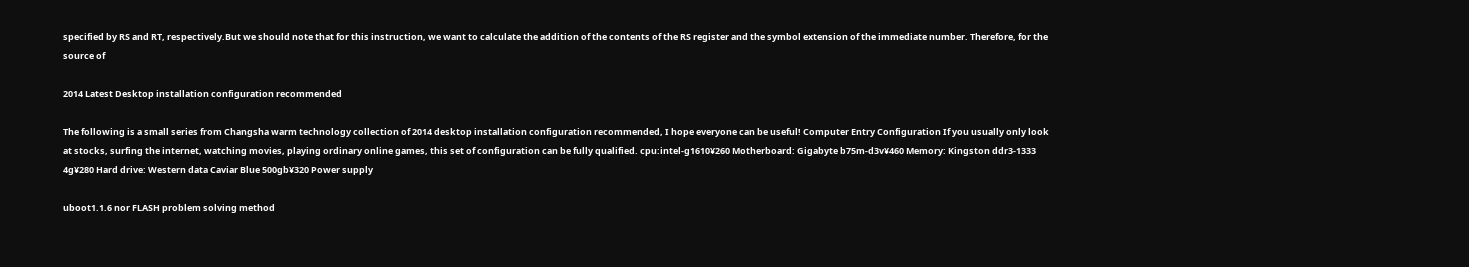specified by RS and RT, respectively.But we should note that for this instruction, we want to calculate the addition of the contents of the RS register and the symbol extension of the immediate number. Therefore, for the source of

2014 Latest Desktop installation configuration recommended

The following is a small series from Changsha warm technology collection of 2014 desktop installation configuration recommended, I hope everyone can be useful! Computer Entry Configuration If you usually only look at stocks, surfing the internet, watching movies, playing ordinary online games, this set of configuration can be fully qualified. cpu:intel-g1610¥260 Motherboard: Gigabyte b75m-d3v¥460 Memory: Kingston ddr3-1333 4g¥280 Hard drive: Western data Caviar Blue 500gb¥320 Power supply

uboot1.1.6 nor FLASH problem solving method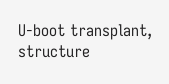U-boot transplant, structure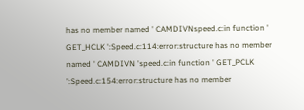has no member named ' CAMDIVNspeed.c:in function ' GET_HCLK ':Speed.c:114:error:structure has no member named ' CAMDIVN 'speed.c:in function ' GET_PCLK ':Speed.c:154:error:structure has no member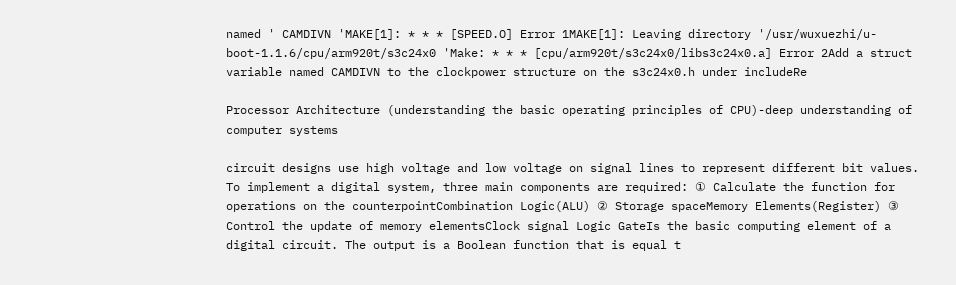named ' CAMDIVN 'MAKE[1]: * * * [SPEED.O] Error 1MAKE[1]: Leaving directory '/usr/wuxuezhi/u-boot-1.1.6/cpu/arm920t/s3c24x0 'Make: * * * [cpu/arm920t/s3c24x0/libs3c24x0.a] Error 2Add a struct variable named CAMDIVN to the clockpower structure on the s3c24x0.h under includeRe

Processor Architecture (understanding the basic operating principles of CPU)-deep understanding of computer systems

circuit designs use high voltage and low voltage on signal lines to represent different bit values. To implement a digital system, three main components are required: ① Calculate the function for operations on the counterpointCombination Logic(ALU) ② Storage spaceMemory Elements(Register) ③ Control the update of memory elementsClock signal Logic GateIs the basic computing element of a digital circuit. The output is a Boolean function that is equal t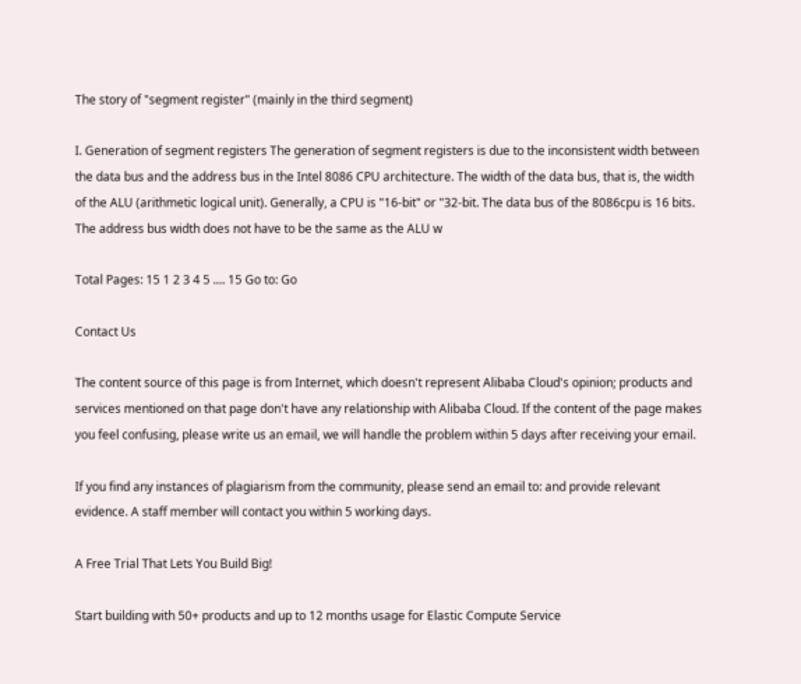The story of "segment register" (mainly in the third segment)

I. Generation of segment registers The generation of segment registers is due to the inconsistent width between the data bus and the address bus in the Intel 8086 CPU architecture. The width of the data bus, that is, the width of the ALU (arithmetic logical unit). Generally, a CPU is "16-bit" or "32-bit. The data bus of the 8086cpu is 16 bits. The address bus width does not have to be the same as the ALU w

Total Pages: 15 1 2 3 4 5 .... 15 Go to: Go

Contact Us

The content source of this page is from Internet, which doesn't represent Alibaba Cloud's opinion; products and services mentioned on that page don't have any relationship with Alibaba Cloud. If the content of the page makes you feel confusing, please write us an email, we will handle the problem within 5 days after receiving your email.

If you find any instances of plagiarism from the community, please send an email to: and provide relevant evidence. A staff member will contact you within 5 working days.

A Free Trial That Lets You Build Big!

Start building with 50+ products and up to 12 months usage for Elastic Compute Service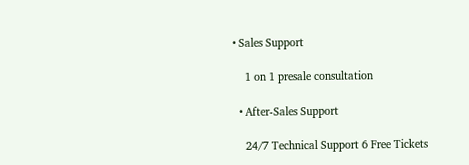• Sales Support

    1 on 1 presale consultation

  • After-Sales Support

    24/7 Technical Support 6 Free Tickets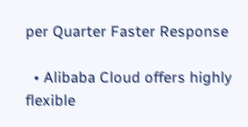per Quarter Faster Response

  • Alibaba Cloud offers highly flexible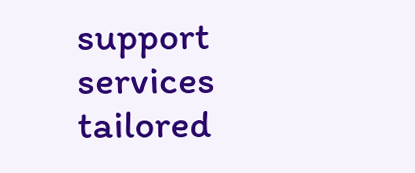support services tailored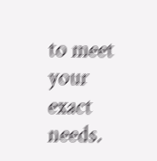to meet your exact needs.